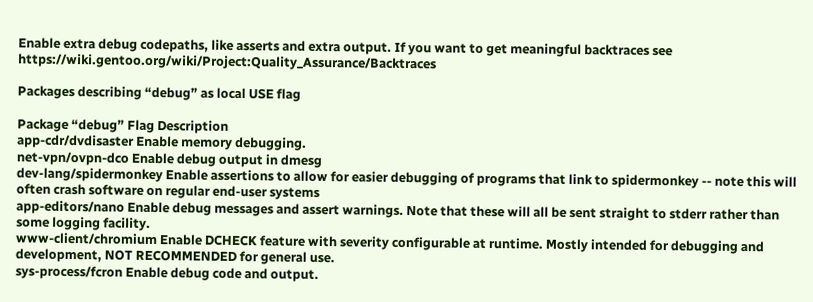Enable extra debug codepaths, like asserts and extra output. If you want to get meaningful backtraces see https://wiki.gentoo.org/wiki/Project:Quality_Assurance/Backtraces

Packages describing “debug” as local USE flag

Package “debug” Flag Description
app-cdr/dvdisaster Enable memory debugging.
net-vpn/ovpn-dco Enable debug output in dmesg
dev-lang/spidermonkey Enable assertions to allow for easier debugging of programs that link to spidermonkey -- note this will often crash software on regular end-user systems
app-editors/nano Enable debug messages and assert warnings. Note that these will all be sent straight to stderr rather than some logging facility.
www-client/chromium Enable DCHECK feature with severity configurable at runtime. Mostly intended for debugging and development, NOT RECOMMENDED for general use.
sys-process/fcron Enable debug code and output.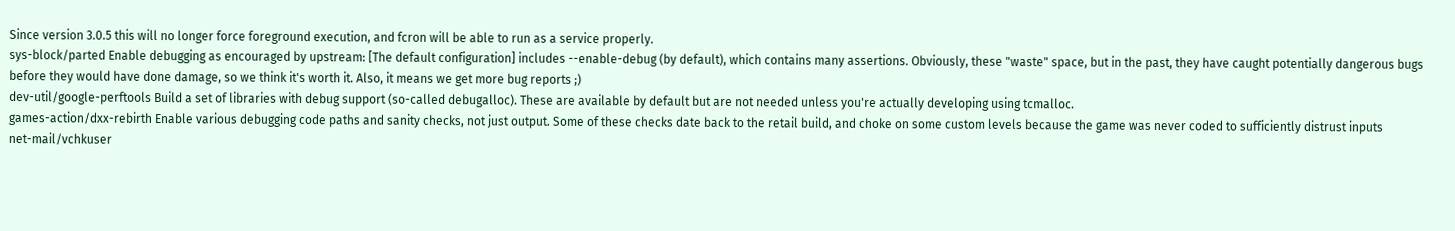Since version 3.0.5 this will no longer force foreground execution, and fcron will be able to run as a service properly.
sys-block/parted Enable debugging as encouraged by upstream: [The default configuration] includes --enable-debug (by default), which contains many assertions. Obviously, these "waste" space, but in the past, they have caught potentially dangerous bugs before they would have done damage, so we think it's worth it. Also, it means we get more bug reports ;)
dev-util/google-perftools Build a set of libraries with debug support (so-called debugalloc). These are available by default but are not needed unless you're actually developing using tcmalloc.
games-action/dxx-rebirth Enable various debugging code paths and sanity checks, not just output. Some of these checks date back to the retail build, and choke on some custom levels because the game was never coded to sufficiently distrust inputs
net-mail/vchkuser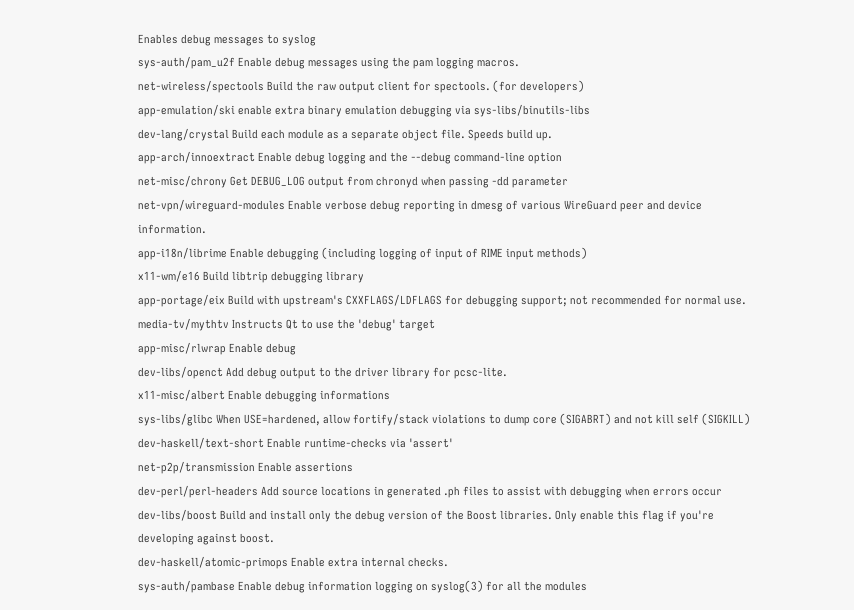Enables debug messages to syslog
sys-auth/pam_u2f Enable debug messages using the pam logging macros.
net-wireless/spectools Build the raw output client for spectools. (for developers)
app-emulation/ski enable extra binary emulation debugging via sys-libs/binutils-libs
dev-lang/crystal Build each module as a separate object file. Speeds build up.
app-arch/innoextract Enable debug logging and the --debug command-line option
net-misc/chrony Get DEBUG_LOG output from chronyd when passing -dd parameter
net-vpn/wireguard-modules Enable verbose debug reporting in dmesg of various WireGuard peer and device information.
app-i18n/librime Enable debugging (including logging of input of RIME input methods)
x11-wm/e16 Build libtrip debugging library
app-portage/eix Build with upstream's CXXFLAGS/LDFLAGS for debugging support; not recommended for normal use.
media-tv/mythtv Instructs Qt to use the 'debug' target
app-misc/rlwrap Enable debug
dev-libs/openct Add debug output to the driver library for pcsc-lite.
x11-misc/albert Enable debugging informations
sys-libs/glibc When USE=hardened, allow fortify/stack violations to dump core (SIGABRT) and not kill self (SIGKILL)
dev-haskell/text-short Enable runtime-checks via 'assert'
net-p2p/transmission Enable assertions
dev-perl/perl-headers Add source locations in generated .ph files to assist with debugging when errors occur
dev-libs/boost Build and install only the debug version of the Boost libraries. Only enable this flag if you're developing against boost.
dev-haskell/atomic-primops Enable extra internal checks.
sys-auth/pambase Enable debug information logging on syslog(3) for all the modules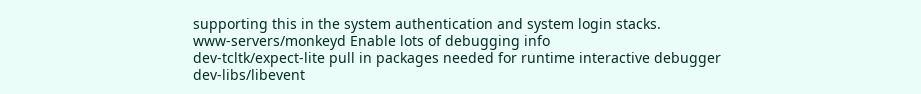supporting this in the system authentication and system login stacks.
www-servers/monkeyd Enable lots of debugging info
dev-tcltk/expect-lite pull in packages needed for runtime interactive debugger
dev-libs/libevent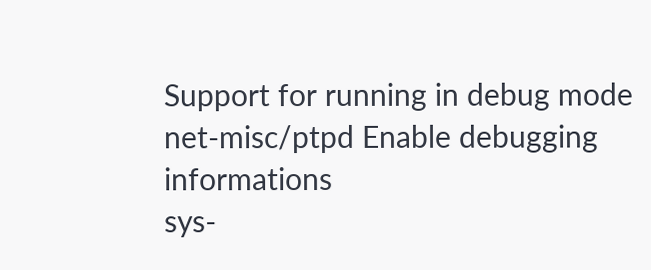Support for running in debug mode
net-misc/ptpd Enable debugging informations
sys-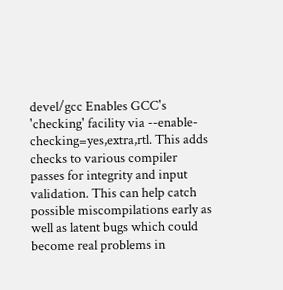devel/gcc Enables GCC's 'checking' facility via --enable-checking=yes,extra,rtl. This adds checks to various compiler passes for integrity and input validation. This can help catch possible miscompilations early as well as latent bugs which could become real problems in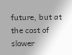future, but at the cost of slower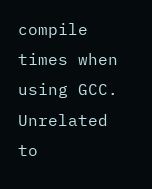compile times when using GCC. Unrelated to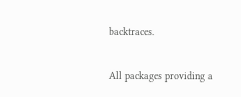backtraces.

All packages providing a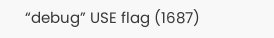“debug” USE flag (1687)